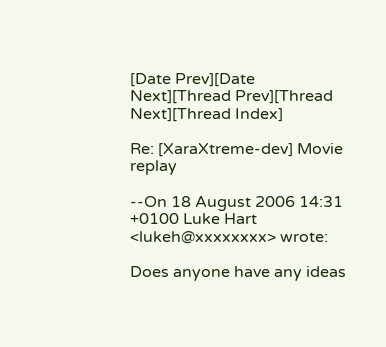[Date Prev][Date Next][Thread Prev][Thread Next][Thread Index]

Re: [XaraXtreme-dev] Movie replay

--On 18 August 2006 14:31 +0100 Luke Hart <lukeh@xxxxxxxx> wrote:

Does anyone have any ideas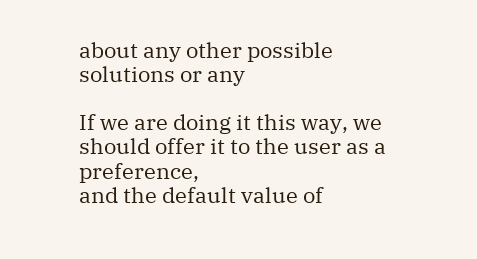about any other possible solutions or any

If we are doing it this way, we should offer it to the user as a preference,
and the default value of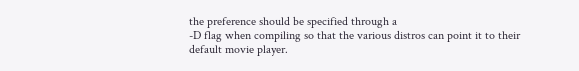the preference should be specified through a
-D flag when compiling so that the various distros can point it to their
default movie player.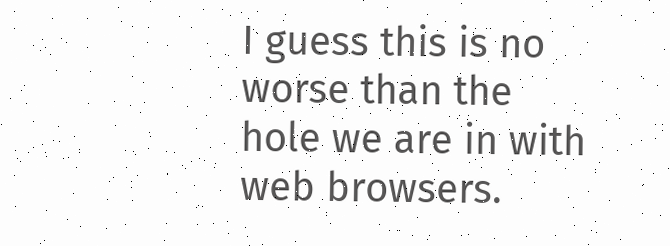I guess this is no worse than the hole we are in with web browsers.